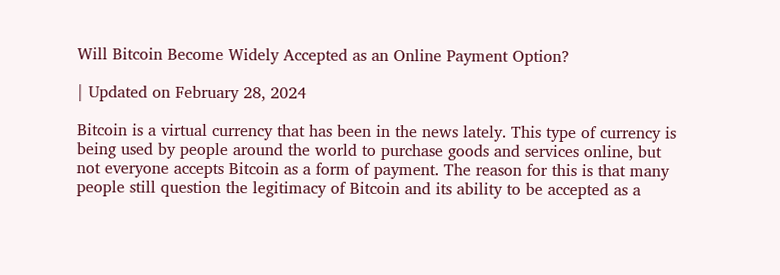Will Bitcoin Become Widely Accepted as an Online Payment Option?

| Updated on February 28, 2024

Bitcoin is a virtual currency that has been in the news lately. This type of currency is being used by people around the world to purchase goods and services online, but not everyone accepts Bitcoin as a form of payment. The reason for this is that many people still question the legitimacy of Bitcoin and its ability to be accepted as a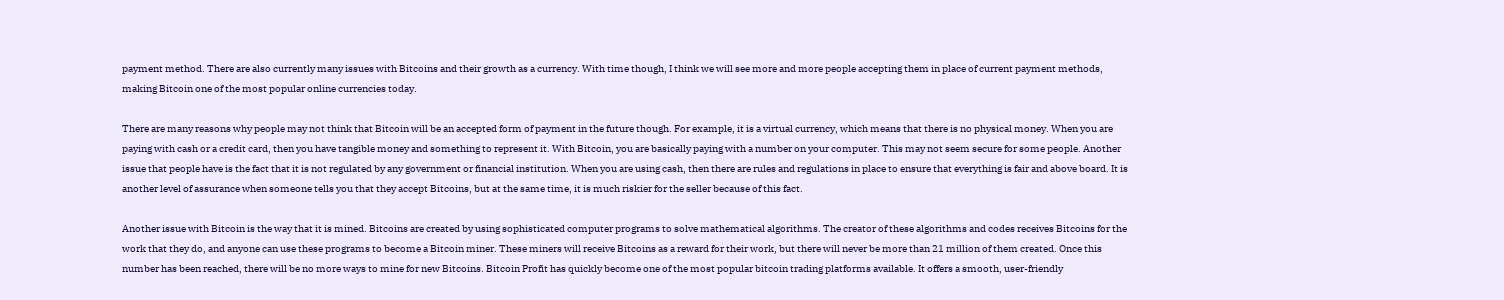payment method. There are also currently many issues with Bitcoins and their growth as a currency. With time though, I think we will see more and more people accepting them in place of current payment methods, making Bitcoin one of the most popular online currencies today.

There are many reasons why people may not think that Bitcoin will be an accepted form of payment in the future though. For example, it is a virtual currency, which means that there is no physical money. When you are paying with cash or a credit card, then you have tangible money and something to represent it. With Bitcoin, you are basically paying with a number on your computer. This may not seem secure for some people. Another issue that people have is the fact that it is not regulated by any government or financial institution. When you are using cash, then there are rules and regulations in place to ensure that everything is fair and above board. It is another level of assurance when someone tells you that they accept Bitcoins, but at the same time, it is much riskier for the seller because of this fact.

Another issue with Bitcoin is the way that it is mined. Bitcoins are created by using sophisticated computer programs to solve mathematical algorithms. The creator of these algorithms and codes receives Bitcoins for the work that they do, and anyone can use these programs to become a Bitcoin miner. These miners will receive Bitcoins as a reward for their work, but there will never be more than 21 million of them created. Once this number has been reached, there will be no more ways to mine for new Bitcoins. Bitcoin Profit has quickly become one of the most popular bitcoin trading platforms available. It offers a smooth, user-friendly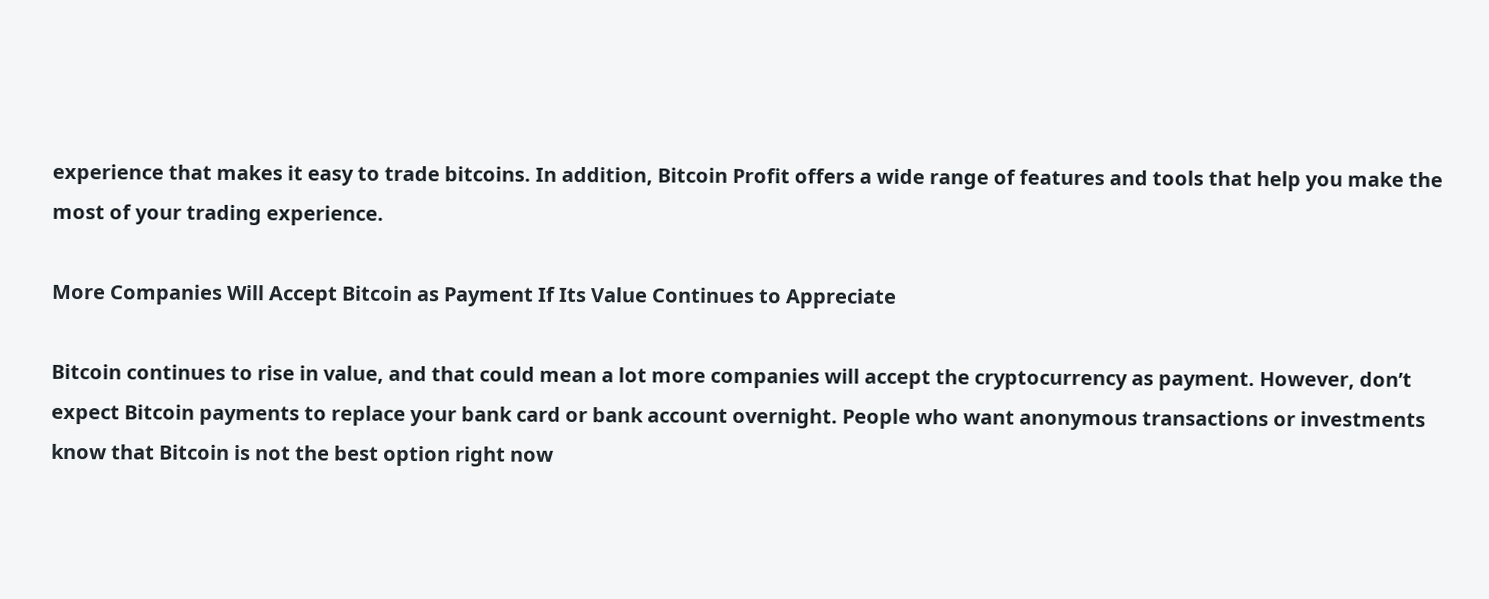experience that makes it easy to trade bitcoins. In addition, Bitcoin Profit offers a wide range of features and tools that help you make the most of your trading experience.

More Companies Will Accept Bitcoin as Payment If Its Value Continues to Appreciate

Bitcoin continues to rise in value, and that could mean a lot more companies will accept the cryptocurrency as payment. However, don’t expect Bitcoin payments to replace your bank card or bank account overnight. People who want anonymous transactions or investments know that Bitcoin is not the best option right now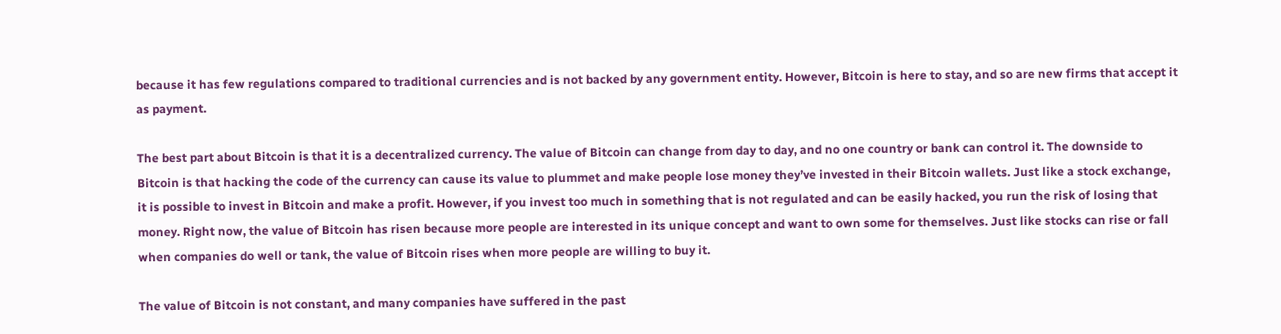because it has few regulations compared to traditional currencies and is not backed by any government entity. However, Bitcoin is here to stay, and so are new firms that accept it as payment.

The best part about Bitcoin is that it is a decentralized currency. The value of Bitcoin can change from day to day, and no one country or bank can control it. The downside to Bitcoin is that hacking the code of the currency can cause its value to plummet and make people lose money they’ve invested in their Bitcoin wallets. Just like a stock exchange, it is possible to invest in Bitcoin and make a profit. However, if you invest too much in something that is not regulated and can be easily hacked, you run the risk of losing that money. Right now, the value of Bitcoin has risen because more people are interested in its unique concept and want to own some for themselves. Just like stocks can rise or fall when companies do well or tank, the value of Bitcoin rises when more people are willing to buy it.

The value of Bitcoin is not constant, and many companies have suffered in the past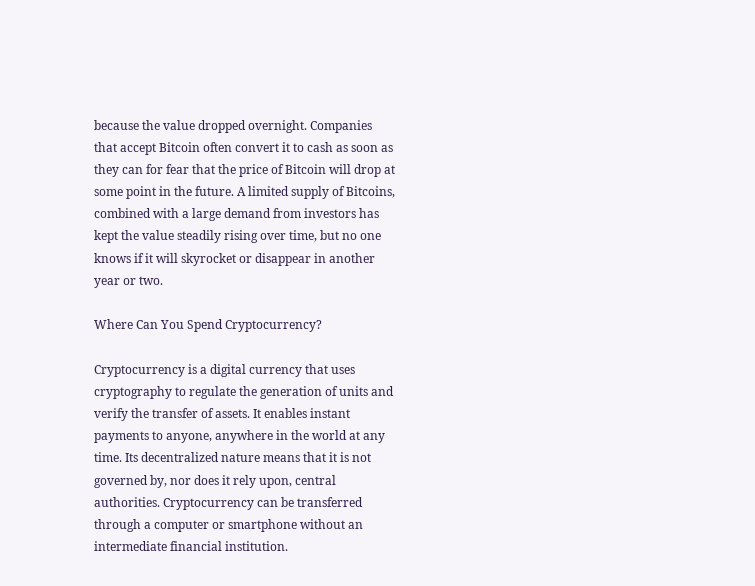because the value dropped overnight. Companies that accept Bitcoin often convert it to cash as soon as they can for fear that the price of Bitcoin will drop at some point in the future. A limited supply of Bitcoins, combined with a large demand from investors has kept the value steadily rising over time, but no one knows if it will skyrocket or disappear in another year or two.

Where Can You Spend Cryptocurrency?

Cryptocurrency is a digital currency that uses cryptography to regulate the generation of units and verify the transfer of assets. It enables instant payments to anyone, anywhere in the world at any time. Its decentralized nature means that it is not governed by, nor does it rely upon, central authorities. Cryptocurrency can be transferred through a computer or smartphone without an intermediate financial institution.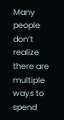Many people don’t realize there are multiple ways to spend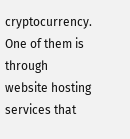cryptocurrency. One of them is through website hosting services that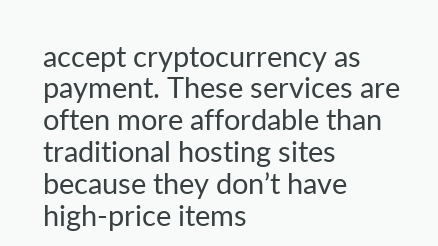accept cryptocurrency as payment. These services are often more affordable than traditional hosting sites because they don’t have high-price items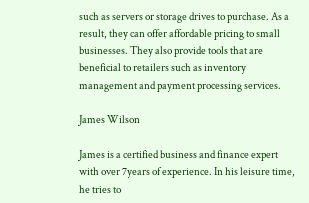such as servers or storage drives to purchase. As a result, they can offer affordable pricing to small businesses. They also provide tools that are beneficial to retailers such as inventory management and payment processing services.

James Wilson

James is a certified business and finance expert with over 7years of experience. In his leisure time, he tries to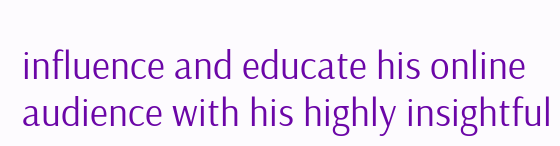influence and educate his online audience with his highly insightful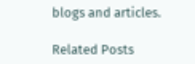blogs and articles.

Related Posts